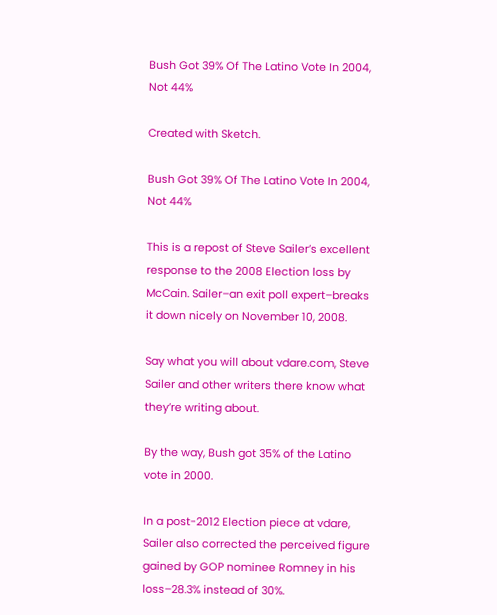Bush Got 39% Of The Latino Vote In 2004, Not 44%

Created with Sketch.

Bush Got 39% Of The Latino Vote In 2004, Not 44%

This is a repost of Steve Sailer’s excellent response to the 2008 Election loss by McCain. Sailer–an exit poll expert–breaks it down nicely on November 10, 2008.

Say what you will about vdare.com, Steve Sailer and other writers there know what they’re writing about.

By the way, Bush got 35% of the Latino vote in 2000.

In a post-2012 Election piece at vdare, Sailer also corrected the perceived figure gained by GOP nominee Romney in his loss–28.3% instead of 30%.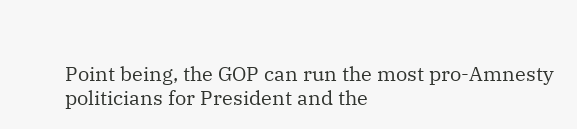Point being, the GOP can run the most pro-Amnesty politicians for President and the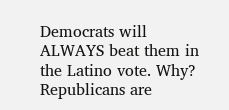Democrats will ALWAYS beat them in the Latino vote. Why? Republicans are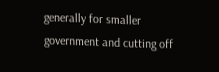generally for smaller government and cutting off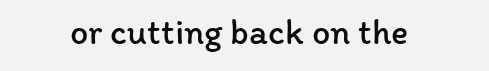or cutting back on the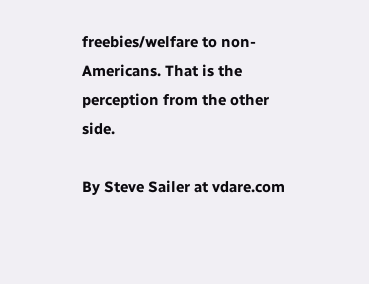freebies/welfare to non-Americans. That is the perception from the other side.

By Steve Sailer at vdare.com